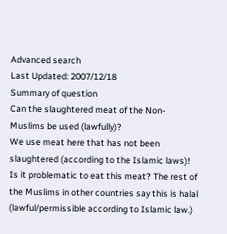Advanced search
Last Updated: 2007/12/18
Summary of question
Can the slaughtered meat of the Non-Muslims be used (lawfully)?
We use meat here that has not been slaughtered (according to the Islamic laws)! Is it problematic to eat this meat? The rest of the Muslims in other countries say this is halal (lawful/permissible according to Islamic law.)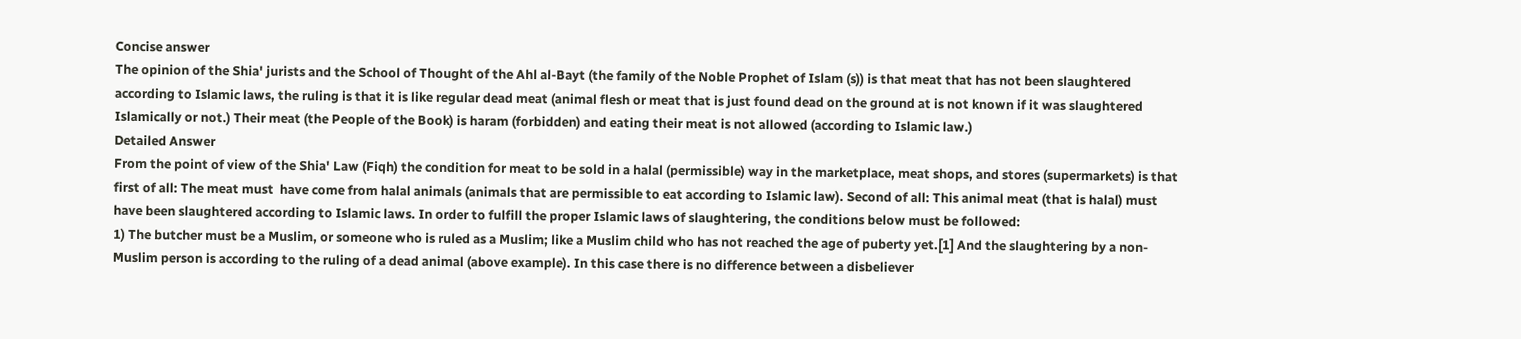Concise answer
The opinion of the Shia' jurists and the School of Thought of the Ahl al-Bayt (the family of the Noble Prophet of Islam (s)) is that meat that has not been slaughtered according to Islamic laws, the ruling is that it is like regular dead meat (animal flesh or meat that is just found dead on the ground at is not known if it was slaughtered Islamically or not.) Their meat (the People of the Book) is haram (forbidden) and eating their meat is not allowed (according to Islamic law.)
Detailed Answer
From the point of view of the Shia' Law (Fiqh) the condition for meat to be sold in a halal (permissible) way in the marketplace, meat shops, and stores (supermarkets) is that first of all: The meat must  have come from halal animals (animals that are permissible to eat according to Islamic law). Second of all: This animal meat (that is halal) must have been slaughtered according to Islamic laws. In order to fulfill the proper Islamic laws of slaughtering, the conditions below must be followed:
1) The butcher must be a Muslim, or someone who is ruled as a Muslim; like a Muslim child who has not reached the age of puberty yet.[1] And the slaughtering by a non-Muslim person is according to the ruling of a dead animal (above example). In this case there is no difference between a disbeliever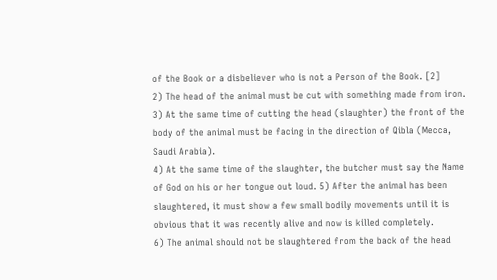of the Book or a disbeliever who is not a Person of the Book. [2]
2) The head of the animal must be cut with something made from iron.
3) At the same time of cutting the head (slaughter) the front of the body of the animal must be facing in the direction of Qibla (Mecca, Saudi Arabia).
4) At the same time of the slaughter, the butcher must say the Name of God on his or her tongue out loud. 5) After the animal has been slaughtered, it must show a few small bodily movements until it is obvious that it was recently alive and now is killed completely.
6) The animal should not be slaughtered from the back of the head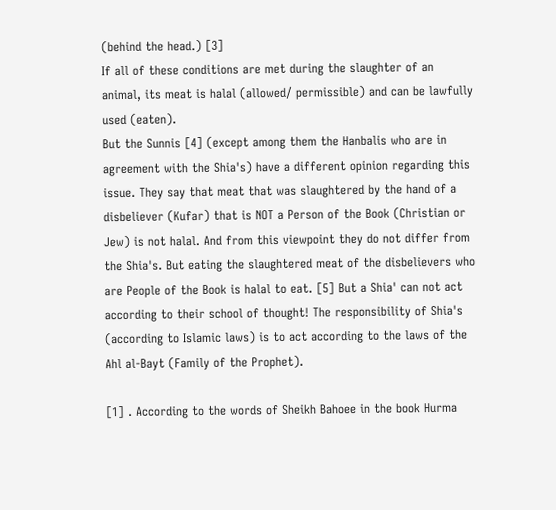(behind the head.) [3]
If all of these conditions are met during the slaughter of an animal, its meat is halal (allowed/ permissible) and can be lawfully used (eaten).
But the Sunnis [4] (except among them the Hanbalis who are in agreement with the Shia's) have a different opinion regarding this issue. They say that meat that was slaughtered by the hand of a disbeliever (Kufar) that is NOT a Person of the Book (Christian or Jew) is not halal. And from this viewpoint they do not differ from the Shia's. But eating the slaughtered meat of the disbelievers who are People of the Book is halal to eat. [5] But a Shia' can not act according to their school of thought! The responsibility of Shia's (according to Islamic laws) is to act according to the laws of the Ahl al-Bayt (Family of the Prophet).

[1] . According to the words of Sheikh Bahoee in the book Hurma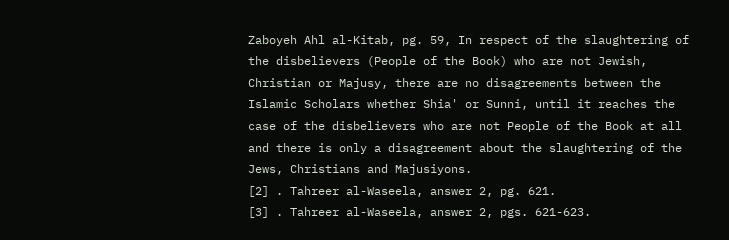Zaboyeh Ahl al-Kitab, pg. 59, In respect of the slaughtering of the disbelievers (People of the Book) who are not Jewish, Christian or Majusy, there are no disagreements between the Islamic Scholars whether Shia' or Sunni, until it reaches the case of the disbelievers who are not People of the Book at all and there is only a disagreement about the slaughtering of the Jews, Christians and Majusiyons.
[2] . Tahreer al-Waseela, answer 2, pg. 621.
[3] . Tahreer al-Waseela, answer 2, pgs. 621-623.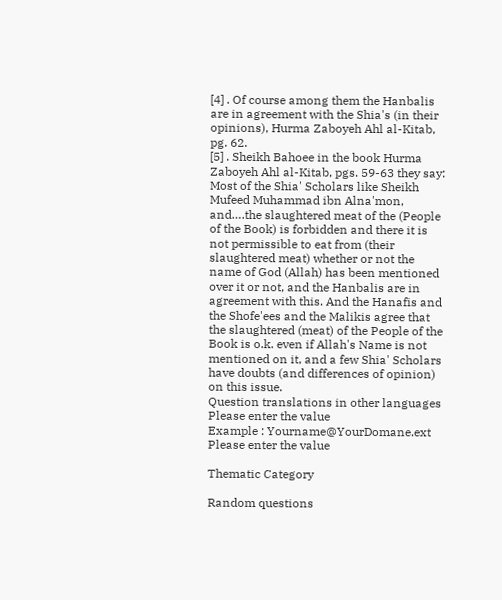[4] . Of course among them the Hanbalis are in agreement with the Shia's (in their opinions), Hurma Zaboyeh Ahl al-Kitab, pg. 62.
[5] . Sheikh Bahoee in the book Hurma Zaboyeh Ahl al-Kitab, pgs. 59-63 they say: Most of the Shia' Scholars like Sheikh Mufeed Muhammad ibn Alna'mon, and….the slaughtered meat of the (People of the Book) is forbidden and there it is not permissible to eat from (their slaughtered meat) whether or not the name of God (Allah) has been mentioned over it or not, and the Hanbalis are in agreement with this. And the Hanafis and the Shofe'ees and the Malikis agree that the slaughtered (meat) of the People of the Book is o.k. even if Allah's Name is not mentioned on it, and a few Shia' Scholars have doubts (and differences of opinion) on this issue.
Question translations in other languages
Please enter the value
Example : Yourname@YourDomane.ext
Please enter the value

Thematic Category

Random questions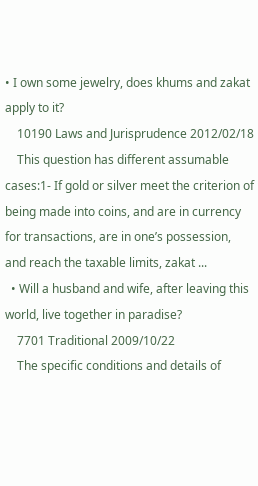• I own some jewelry, does khums and zakat apply to it?
    10190 Laws and Jurisprudence 2012/02/18
    This question has different assumable cases:1- If gold or silver meet the criterion of being made into coins, and are in currency for transactions, are in one’s possession, and reach the taxable limits, zakat ...
  • Will a husband and wife, after leaving this world, live together in paradise?
    7701 Traditional 2009/10/22
    The specific conditions and details of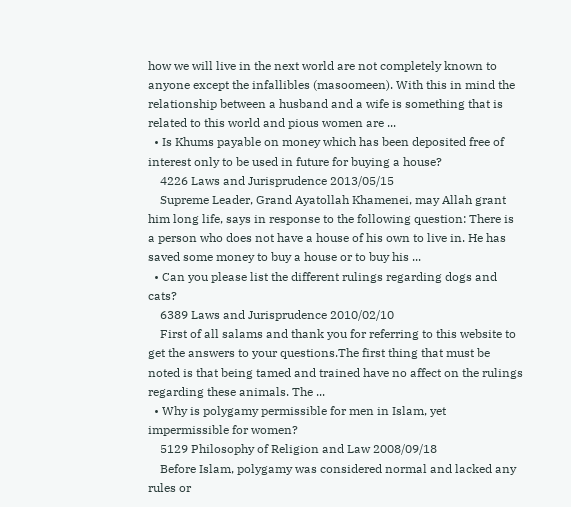how we will live in the next world are not completely known to anyone except the infallibles (masoomeen). With this in mind the relationship between a husband and a wife is something that is related to this world and pious women are ...
  • Is Khums payable on money which has been deposited free of interest only to be used in future for buying a house?
    4226 Laws and Jurisprudence 2013/05/15
    Supreme Leader, Grand Ayatollah Khamenei, may Allah grant him long life, says in response to the following question: There is a person who does not have a house of his own to live in. He has saved some money to buy a house or to buy his ...
  • Can you please list the different rulings regarding dogs and cats?
    6389 Laws and Jurisprudence 2010/02/10
    First of all salams and thank you for referring to this website to get the answers to your questions.The first thing that must be noted is that being tamed and trained have no affect on the rulings regarding these animals. The ...
  • Why is polygamy permissible for men in Islam, yet impermissible for women?
    5129 Philosophy of Religion and Law 2008/09/18
    Before Islam, polygamy was considered normal and lacked any rules or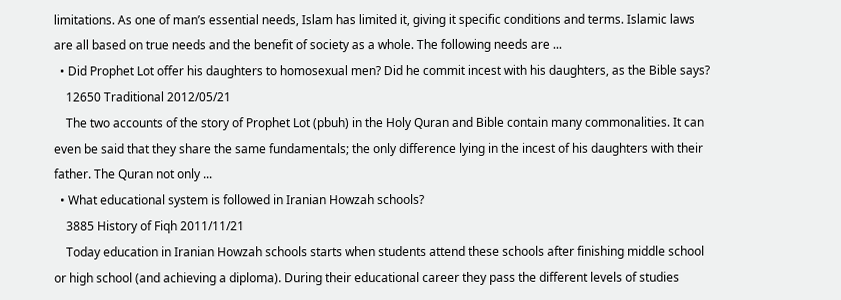limitations. As one of man’s essential needs, Islam has limited it, giving it specific conditions and terms. Islamic laws are all based on true needs and the benefit of society as a whole. The following needs are ...
  • Did Prophet Lot offer his daughters to homosexual men? Did he commit incest with his daughters, as the Bible says?
    12650 Traditional 2012/05/21
    The two accounts of the story of Prophet Lot (pbuh) in the Holy Quran and Bible contain many commonalities. It can even be said that they share the same fundamentals; the only difference lying in the incest of his daughters with their father. The Quran not only ...
  • What educational system is followed in Iranian Howzah schools?
    3885 History of Fiqh 2011/11/21
    Today education in Iranian Howzah schools starts when students attend these schools after finishing middle school or high school (and achieving a diploma). During their educational career they pass the different levels of studies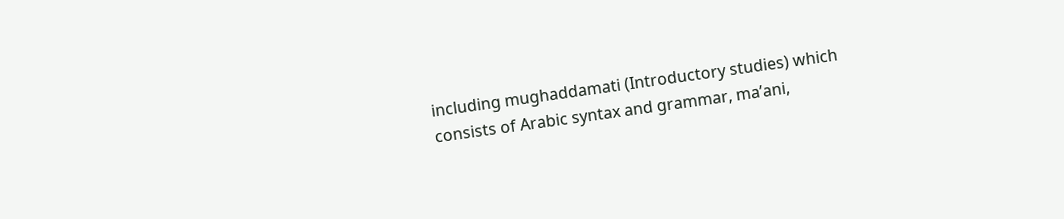including mughaddamati (Introductory studies) which consists of Arabic syntax and grammar, ma’ani,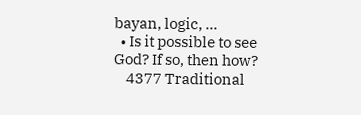bayan, logic, ...
  • Is it possible to see God? If so, then how?
    4377 Traditional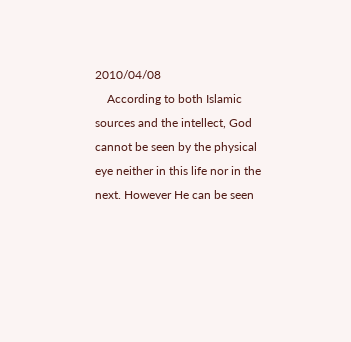2010/04/08
    According to both Islamic sources and the intellect, God cannot be seen by the physical eye neither in this life nor in the next. However He can be seen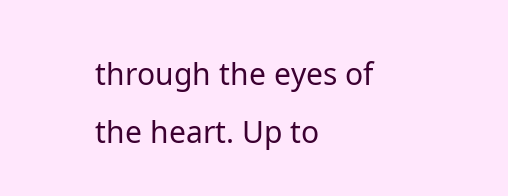through the eyes of the heart. Up to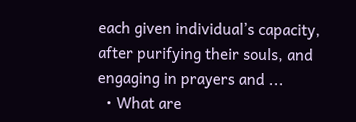each given individual’s capacity, after purifying their souls, and engaging in prayers and ...
  • What are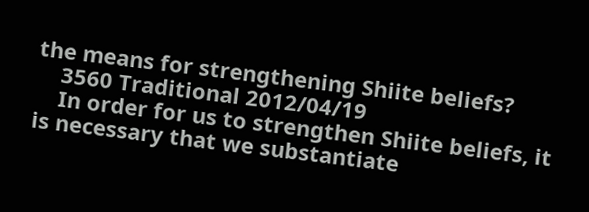the means for strengthening Shiite beliefs?
    3560 Traditional 2012/04/19
    In order for us to strengthen Shiite beliefs, it is necessary that we substantiate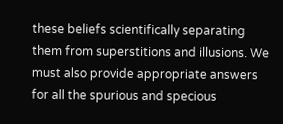these beliefs scientifically separating them from superstitions and illusions. We must also provide appropriate answers for all the spurious and specious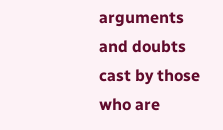arguments and doubts cast by those who are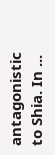antagonistic to Shia. In ...